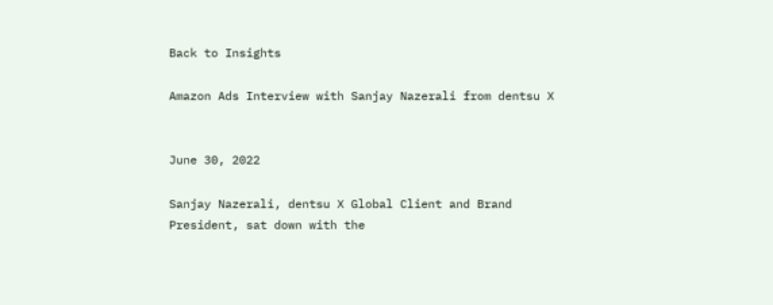Back to Insights

Amazon Ads Interview with Sanjay Nazerali from dentsu X


June 30, 2022

Sanjay Nazerali, dentsu X Global Client and Brand President, sat down with the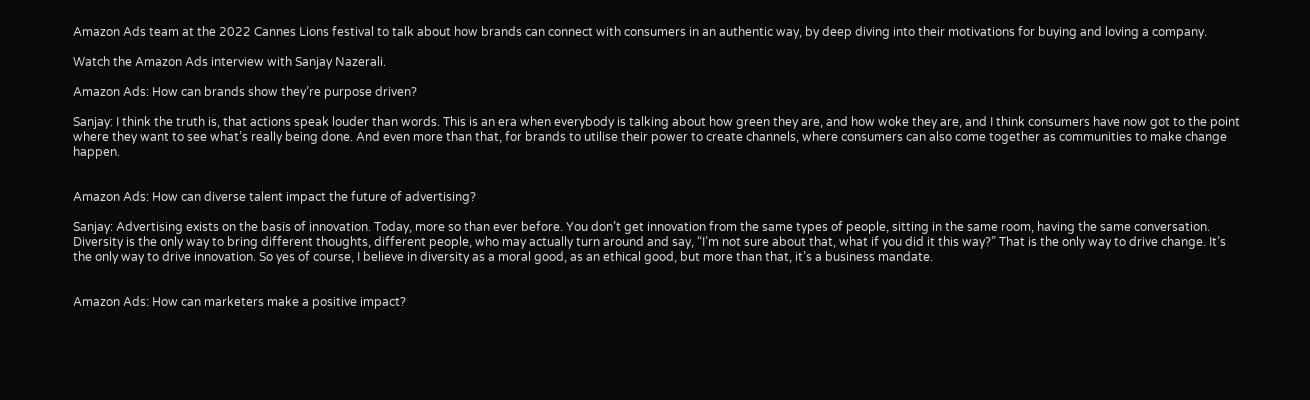Amazon Ads team at the 2022 Cannes Lions festival to talk about how brands can connect with consumers in an authentic way, by deep diving into their motivations for buying and loving a company.

Watch the Amazon Ads interview with Sanjay Nazerali.

Amazon Ads: How can brands show they’re purpose driven?

Sanjay: I think the truth is, that actions speak louder than words. This is an era when everybody is talking about how green they are, and how woke they are, and I think consumers have now got to the point where they want to see what’s really being done. And even more than that, for brands to utilise their power to create channels, where consumers can also come together as communities to make change happen.


Amazon Ads: How can diverse talent impact the future of advertising?

Sanjay: Advertising exists on the basis of innovation. Today, more so than ever before. You don’t get innovation from the same types of people, sitting in the same room, having the same conversation. Diversity is the only way to bring different thoughts, different people, who may actually turn around and say, “I’m not sure about that, what if you did it this way?” That is the only way to drive change. It’s the only way to drive innovation. So yes of course, I believe in diversity as a moral good, as an ethical good, but more than that, it’s a business mandate.


Amazon Ads: How can marketers make a positive impact?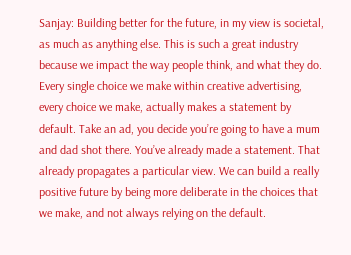Sanjay: Building better for the future, in my view is societal, as much as anything else. This is such a great industry because we impact the way people think, and what they do. Every single choice we make within creative advertising, every choice we make, actually makes a statement by default. Take an ad, you decide you’re going to have a mum and dad shot there. You’ve already made a statement. That already propagates a particular view. We can build a really positive future by being more deliberate in the choices that we make, and not always relying on the default.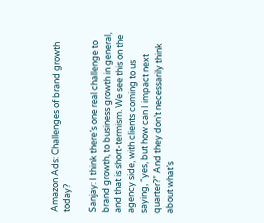Amazon Ads: Challenges of brand growth today?

Sanjay: I think there’s one real challenge to brand growth, to business growth in general, and that is short-termism. We see this on the agency side, with clients coming to us saying, “yes, but how can I impact next quarter?” And they don’t necessarily think about what’s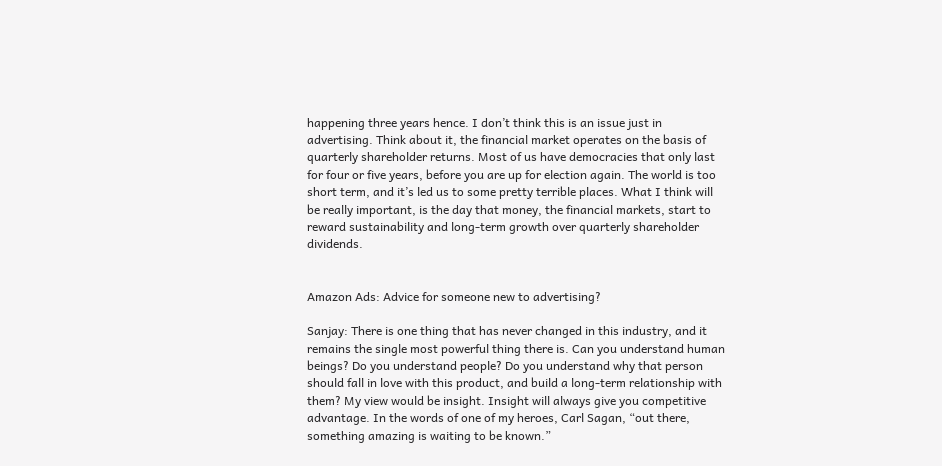happening three years hence. I don’t think this is an issue just in advertising. Think about it, the financial market operates on the basis of quarterly shareholder returns. Most of us have democracies that only last for four or five years, before you are up for election again. The world is too short term, and it’s led us to some pretty terrible places. What I think will be really important, is the day that money, the financial markets, start to reward sustainability and long-term growth over quarterly shareholder dividends.


Amazon Ads: Advice for someone new to advertising?

Sanjay: There is one thing that has never changed in this industry, and it remains the single most powerful thing there is. Can you understand human beings? Do you understand people? Do you understand why that person should fall in love with this product, and build a long-term relationship with them? My view would be insight. Insight will always give you competitive advantage. In the words of one of my heroes, Carl Sagan, “out there, something amazing is waiting to be known.”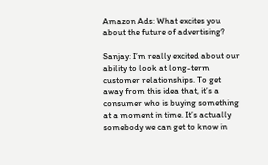Amazon Ads: What excites you about the future of advertising?

Sanjay: I’m really excited about our ability to look at long-term customer relationships. To get away from this idea that, it’s a consumer who is buying something at a moment in time. It’s actually somebody we can get to know in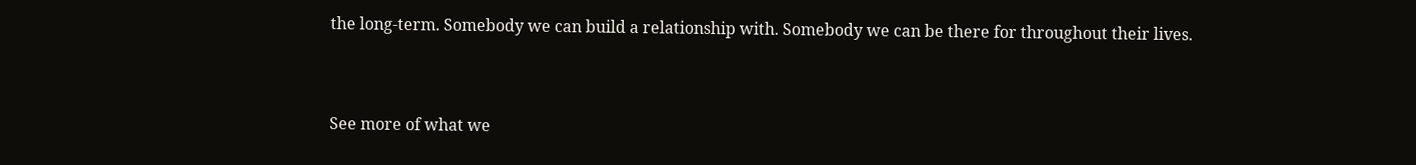the long-term. Somebody we can build a relationship with. Somebody we can be there for throughout their lives.


See more of what we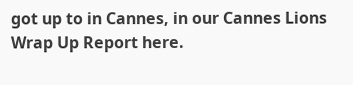got up to in Cannes, in our Cannes Lions Wrap Up Report here.